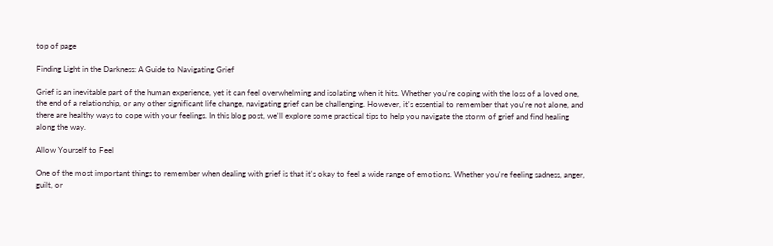top of page

Finding Light in the Darkness: A Guide to Navigating Grief

Grief is an inevitable part of the human experience, yet it can feel overwhelming and isolating when it hits. Whether you're coping with the loss of a loved one, the end of a relationship, or any other significant life change, navigating grief can be challenging. However, it's essential to remember that you're not alone, and there are healthy ways to cope with your feelings. In this blog post, we'll explore some practical tips to help you navigate the storm of grief and find healing along the way.

Allow Yourself to Feel

One of the most important things to remember when dealing with grief is that it's okay to feel a wide range of emotions. Whether you're feeling sadness, anger, guilt, or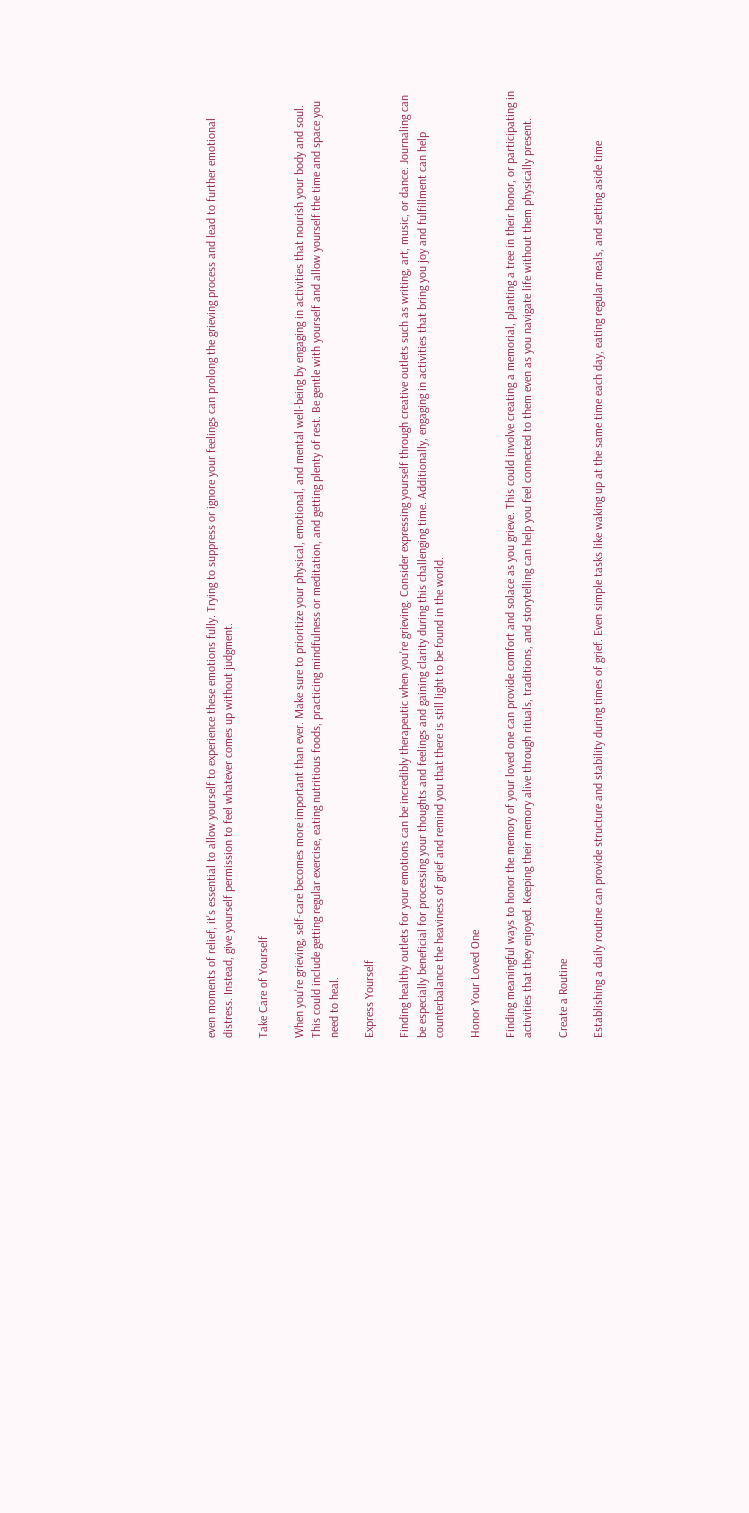even moments of relief, it's essential to allow yourself to experience these emotions fully. Trying to suppress or ignore your feelings can prolong the grieving process and lead to further emotional distress. Instead, give yourself permission to feel whatever comes up without judgment.

Take Care of Yourself

When you're grieving, self-care becomes more important than ever. Make sure to prioritize your physical, emotional, and mental well-being by engaging in activities that nourish your body and soul. This could include getting regular exercise, eating nutritious foods, practicing mindfulness or meditation, and getting plenty of rest. Be gentle with yourself and allow yourself the time and space you need to heal.

Express Yourself

Finding healthy outlets for your emotions can be incredibly therapeutic when you're grieving. Consider expressing yourself through creative outlets such as writing, art, music, or dance. Journaling can be especially beneficial for processing your thoughts and feelings and gaining clarity during this challenging time. Additionally, engaging in activities that bring you joy and fulfillment can help counterbalance the heaviness of grief and remind you that there is still light to be found in the world.

Honor Your Loved One

Finding meaningful ways to honor the memory of your loved one can provide comfort and solace as you grieve. This could involve creating a memorial, planting a tree in their honor, or participating in activities that they enjoyed. Keeping their memory alive through rituals, traditions, and storytelling can help you feel connected to them even as you navigate life without them physically present.

Create a Routine

Establishing a daily routine can provide structure and stability during times of grief. Even simple tasks like waking up at the same time each day, eating regular meals, and setting aside time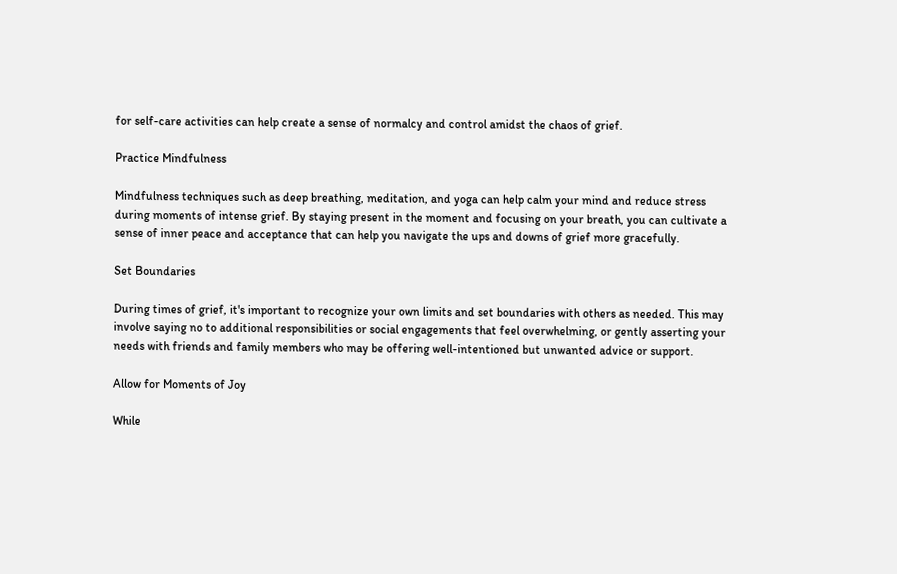for self-care activities can help create a sense of normalcy and control amidst the chaos of grief.

Practice Mindfulness

Mindfulness techniques such as deep breathing, meditation, and yoga can help calm your mind and reduce stress during moments of intense grief. By staying present in the moment and focusing on your breath, you can cultivate a sense of inner peace and acceptance that can help you navigate the ups and downs of grief more gracefully.

Set Boundaries

During times of grief, it's important to recognize your own limits and set boundaries with others as needed. This may involve saying no to additional responsibilities or social engagements that feel overwhelming, or gently asserting your needs with friends and family members who may be offering well-intentioned but unwanted advice or support.

Allow for Moments of Joy

While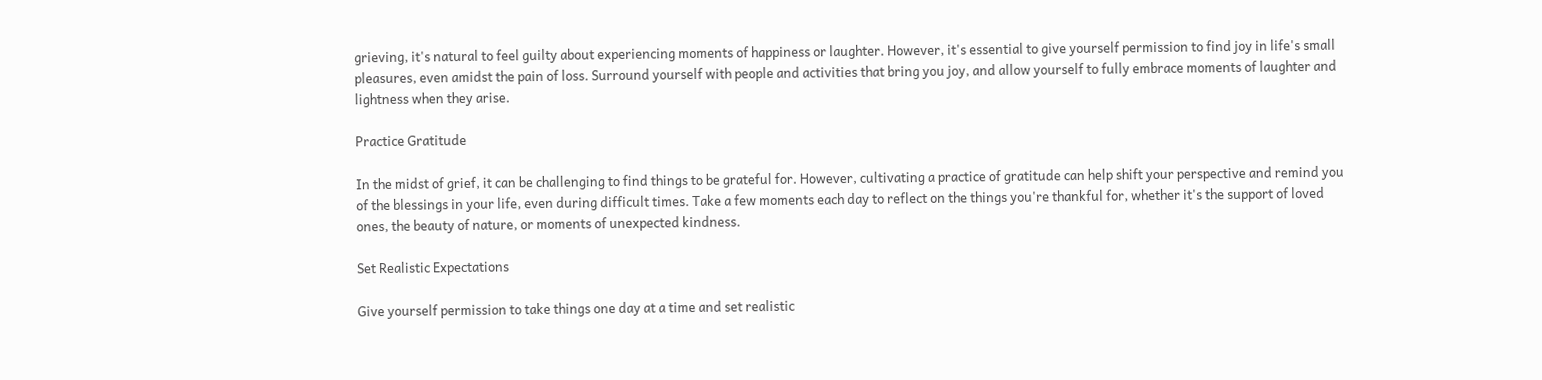grieving, it's natural to feel guilty about experiencing moments of happiness or laughter. However, it's essential to give yourself permission to find joy in life's small pleasures, even amidst the pain of loss. Surround yourself with people and activities that bring you joy, and allow yourself to fully embrace moments of laughter and lightness when they arise.

Practice Gratitude

In the midst of grief, it can be challenging to find things to be grateful for. However, cultivating a practice of gratitude can help shift your perspective and remind you of the blessings in your life, even during difficult times. Take a few moments each day to reflect on the things you're thankful for, whether it's the support of loved ones, the beauty of nature, or moments of unexpected kindness.

Set Realistic Expectations

Give yourself permission to take things one day at a time and set realistic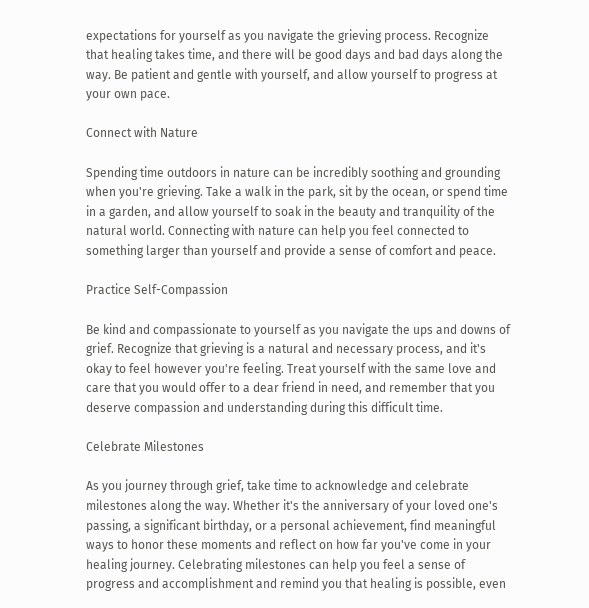expectations for yourself as you navigate the grieving process. Recognize that healing takes time, and there will be good days and bad days along the way. Be patient and gentle with yourself, and allow yourself to progress at your own pace.

Connect with Nature

Spending time outdoors in nature can be incredibly soothing and grounding when you're grieving. Take a walk in the park, sit by the ocean, or spend time in a garden, and allow yourself to soak in the beauty and tranquility of the natural world. Connecting with nature can help you feel connected to something larger than yourself and provide a sense of comfort and peace.

Practice Self-Compassion

Be kind and compassionate to yourself as you navigate the ups and downs of grief. Recognize that grieving is a natural and necessary process, and it's okay to feel however you're feeling. Treat yourself with the same love and care that you would offer to a dear friend in need, and remember that you deserve compassion and understanding during this difficult time.

Celebrate Milestones

As you journey through grief, take time to acknowledge and celebrate milestones along the way. Whether it's the anniversary of your loved one's passing, a significant birthday, or a personal achievement, find meaningful ways to honor these moments and reflect on how far you've come in your healing journey. Celebrating milestones can help you feel a sense of progress and accomplishment and remind you that healing is possible, even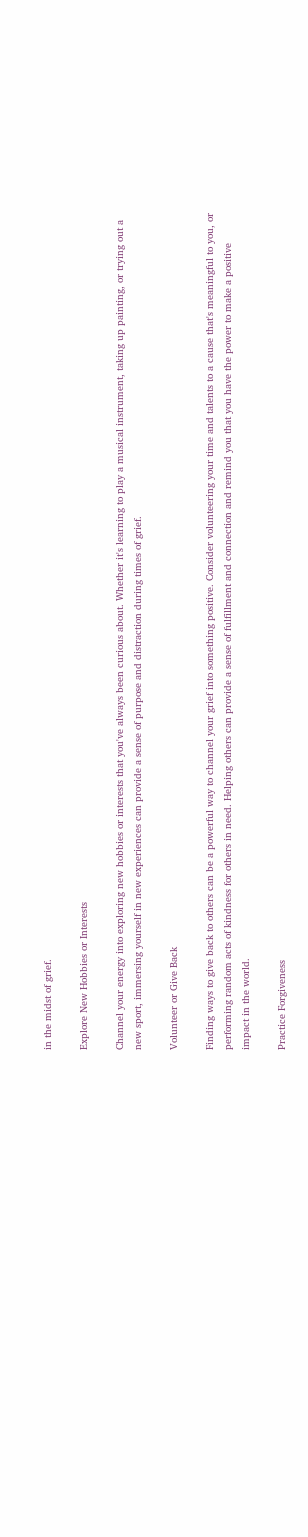in the midst of grief.

Explore New Hobbies or Interests

Channel your energy into exploring new hobbies or interests that you've always been curious about. Whether it's learning to play a musical instrument, taking up painting, or trying out a new sport, immersing yourself in new experiences can provide a sense of purpose and distraction during times of grief.

Volunteer or Give Back

Finding ways to give back to others can be a powerful way to channel your grief into something positive. Consider volunteering your time and talents to a cause that's meaningful to you, or performing random acts of kindness for others in need. Helping others can provide a sense of fulfillment and connection and remind you that you have the power to make a positive impact in the world.

Practice Forgiveness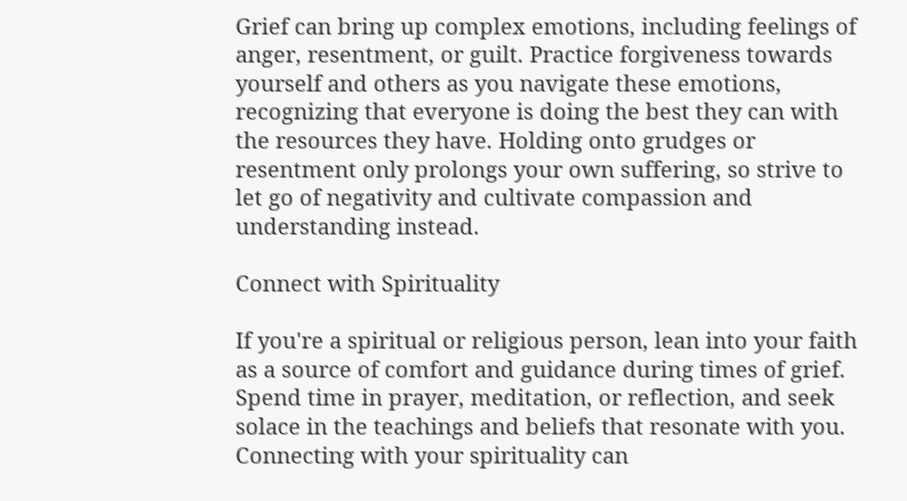Grief can bring up complex emotions, including feelings of anger, resentment, or guilt. Practice forgiveness towards yourself and others as you navigate these emotions, recognizing that everyone is doing the best they can with the resources they have. Holding onto grudges or resentment only prolongs your own suffering, so strive to let go of negativity and cultivate compassion and understanding instead.

Connect with Spirituality

If you're a spiritual or religious person, lean into your faith as a source of comfort and guidance during times of grief. Spend time in prayer, meditation, or reflection, and seek solace in the teachings and beliefs that resonate with you. Connecting with your spirituality can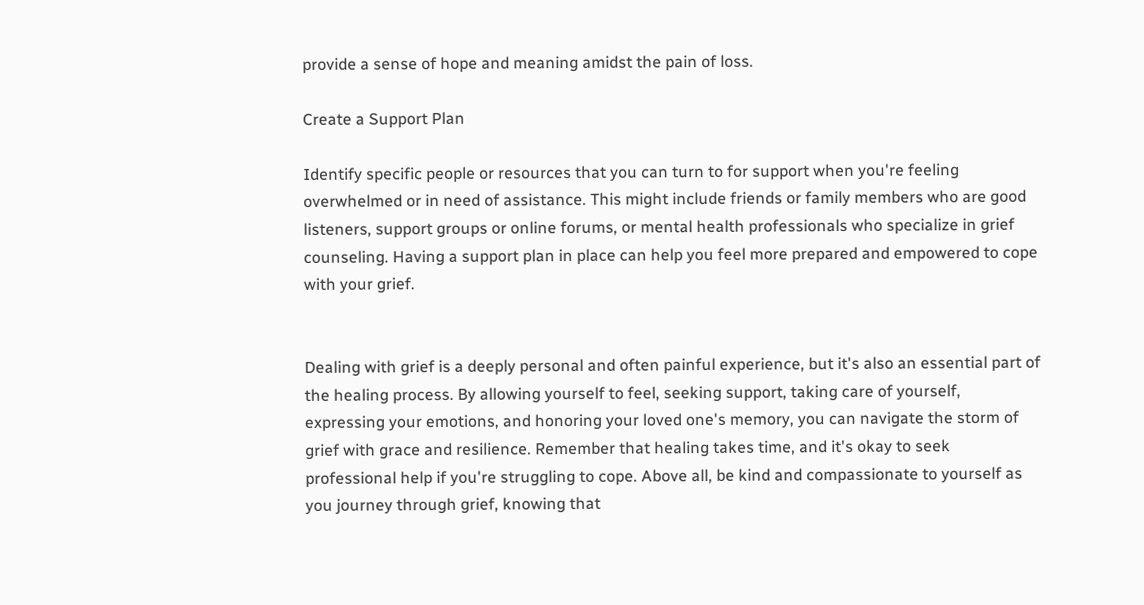provide a sense of hope and meaning amidst the pain of loss.

Create a Support Plan

Identify specific people or resources that you can turn to for support when you're feeling overwhelmed or in need of assistance. This might include friends or family members who are good listeners, support groups or online forums, or mental health professionals who specialize in grief counseling. Having a support plan in place can help you feel more prepared and empowered to cope with your grief.


Dealing with grief is a deeply personal and often painful experience, but it's also an essential part of the healing process. By allowing yourself to feel, seeking support, taking care of yourself, expressing your emotions, and honoring your loved one's memory, you can navigate the storm of grief with grace and resilience. Remember that healing takes time, and it's okay to seek professional help if you're struggling to cope. Above all, be kind and compassionate to yourself as you journey through grief, knowing that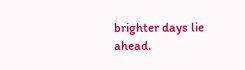brighter days lie ahead.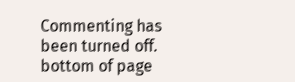Commenting has been turned off.
bottom of page